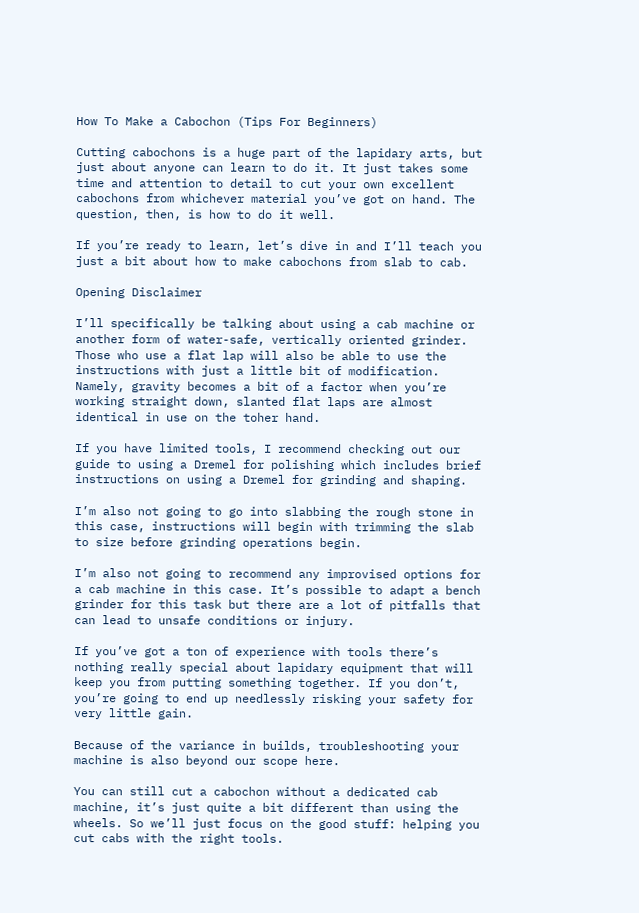How To Make a Cabochon (Tips For Beginners)

Cutting cabochons is a huge part of the lapidary arts, but just about anyone can learn to do it. It just takes some time and attention to detail to cut your own excellent cabochons from whichever material you’ve got on hand. The question, then, is how to do it well.

If you’re ready to learn, let’s dive in and I’ll teach you just a bit about how to make cabochons from slab to cab.

Opening Disclaimer

I’ll specifically be talking about using a cab machine or another form of water-safe, vertically oriented grinder. Those who use a flat lap will also be able to use the instructions with just a little bit of modification. Namely, gravity becomes a bit of a factor when you’re working straight down, slanted flat laps are almost identical in use on the toher hand.

If you have limited tools, I recommend checking out our guide to using a Dremel for polishing which includes brief instructions on using a Dremel for grinding and shaping.

I’m also not going to go into slabbing the rough stone in this case, instructions will begin with trimming the slab to size before grinding operations begin.

I’m also not going to recommend any improvised options for a cab machine in this case. It’s possible to adapt a bench grinder for this task but there are a lot of pitfalls that can lead to unsafe conditions or injury.

If you’ve got a ton of experience with tools there’s nothing really special about lapidary equipment that will keep you from putting something together. If you don’t, you’re going to end up needlessly risking your safety for very little gain.

Because of the variance in builds, troubleshooting your machine is also beyond our scope here.

You can still cut a cabochon without a dedicated cab machine, it’s just quite a bit different than using the wheels. So we’ll just focus on the good stuff: helping you cut cabs with the right tools.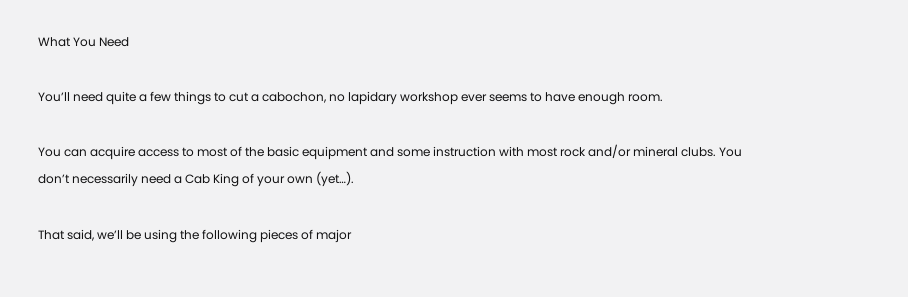What You Need

You’ll need quite a few things to cut a cabochon, no lapidary workshop ever seems to have enough room.

You can acquire access to most of the basic equipment and some instruction with most rock and/or mineral clubs. You don’t necessarily need a Cab King of your own (yet…).

That said, we’ll be using the following pieces of major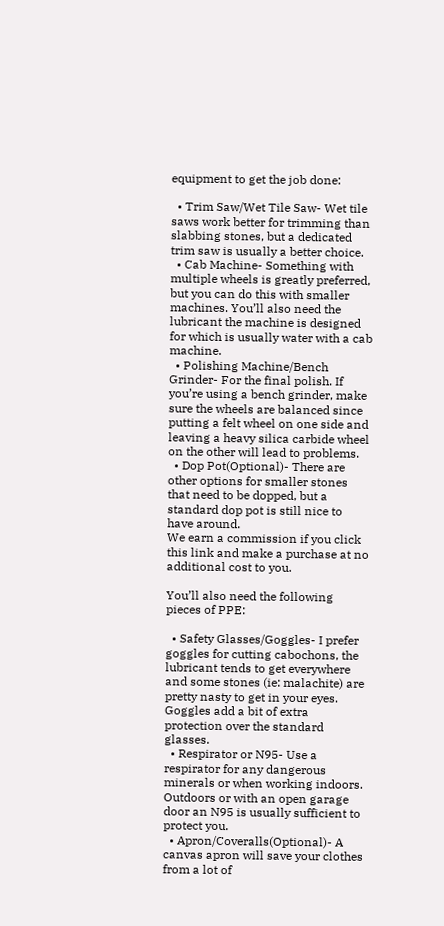equipment to get the job done:

  • Trim Saw/Wet Tile Saw- Wet tile saws work better for trimming than slabbing stones, but a dedicated trim saw is usually a better choice.
  • Cab Machine- Something with multiple wheels is greatly preferred, but you can do this with smaller machines. You’ll also need the lubricant the machine is designed for which is usually water with a cab machine.
  • Polishing Machine/Bench Grinder- For the final polish. If you’re using a bench grinder, make sure the wheels are balanced since putting a felt wheel on one side and leaving a heavy silica carbide wheel on the other will lead to problems.
  • Dop Pot(Optional)- There are other options for smaller stones that need to be dopped, but a standard dop pot is still nice to have around.
We earn a commission if you click this link and make a purchase at no additional cost to you.

You’ll also need the following pieces of PPE:

  • Safety Glasses/Goggles- I prefer goggles for cutting cabochons, the lubricant tends to get everywhere and some stones (ie: malachite) are pretty nasty to get in your eyes. Goggles add a bit of extra protection over the standard glasses.
  • Respirator or N95- Use a respirator for any dangerous minerals or when working indoors. Outdoors or with an open garage door an N95 is usually sufficient to protect you.
  • Apron/Coveralls(Optional)- A canvas apron will save your clothes from a lot of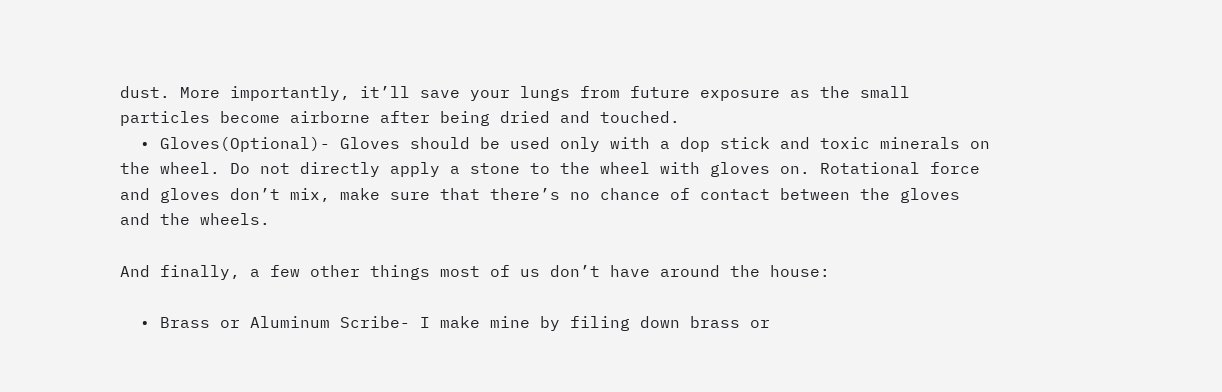dust. More importantly, it’ll save your lungs from future exposure as the small particles become airborne after being dried and touched.
  • Gloves(Optional)- Gloves should be used only with a dop stick and toxic minerals on the wheel. Do not directly apply a stone to the wheel with gloves on. Rotational force and gloves don’t mix, make sure that there’s no chance of contact between the gloves and the wheels.

And finally, a few other things most of us don’t have around the house:

  • Brass or Aluminum Scribe- I make mine by filing down brass or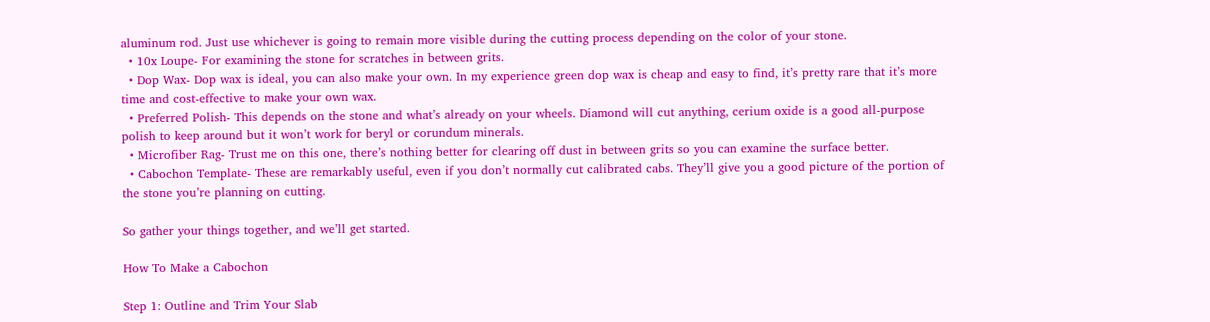aluminum rod. Just use whichever is going to remain more visible during the cutting process depending on the color of your stone.
  • 10x Loupe- For examining the stone for scratches in between grits.
  • Dop Wax- Dop wax is ideal, you can also make your own. In my experience green dop wax is cheap and easy to find, it’s pretty rare that it’s more time and cost-effective to make your own wax.
  • Preferred Polish- This depends on the stone and what’s already on your wheels. Diamond will cut anything, cerium oxide is a good all-purpose polish to keep around but it won’t work for beryl or corundum minerals.
  • Microfiber Rag- Trust me on this one, there’s nothing better for clearing off dust in between grits so you can examine the surface better.
  • Cabochon Template- These are remarkably useful, even if you don’t normally cut calibrated cabs. They’ll give you a good picture of the portion of the stone you’re planning on cutting.

So gather your things together, and we’ll get started.

How To Make a Cabochon

Step 1: Outline and Trim Your Slab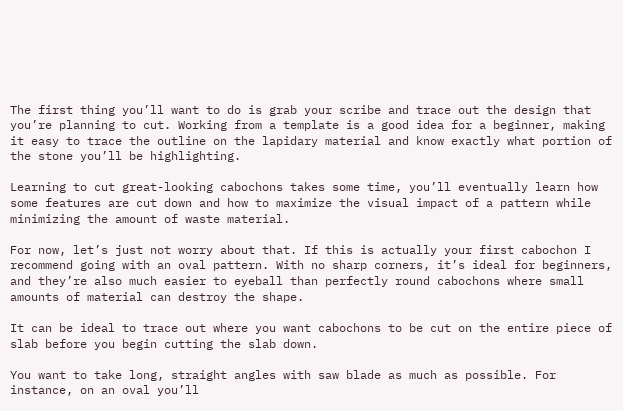The first thing you’ll want to do is grab your scribe and trace out the design that you’re planning to cut. Working from a template is a good idea for a beginner, making it easy to trace the outline on the lapidary material and know exactly what portion of the stone you’ll be highlighting.

Learning to cut great-looking cabochons takes some time, you’ll eventually learn how some features are cut down and how to maximize the visual impact of a pattern while minimizing the amount of waste material.

For now, let’s just not worry about that. If this is actually your first cabochon I recommend going with an oval pattern. With no sharp corners, it’s ideal for beginners, and they’re also much easier to eyeball than perfectly round cabochons where small amounts of material can destroy the shape.

It can be ideal to trace out where you want cabochons to be cut on the entire piece of slab before you begin cutting the slab down.

You want to take long, straight angles with saw blade as much as possible. For instance, on an oval you’ll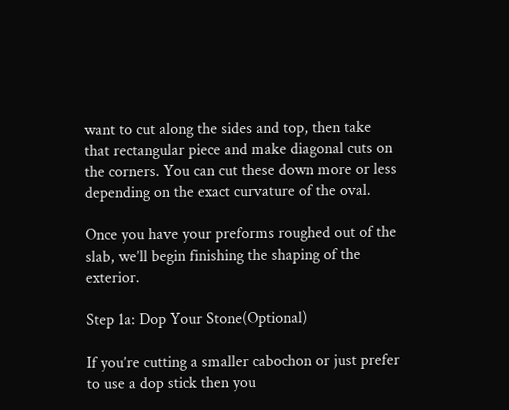want to cut along the sides and top, then take that rectangular piece and make diagonal cuts on the corners. You can cut these down more or less depending on the exact curvature of the oval.

Once you have your preforms roughed out of the slab, we’ll begin finishing the shaping of the exterior.

Step 1a: Dop Your Stone(Optional)

If you’re cutting a smaller cabochon or just prefer to use a dop stick then you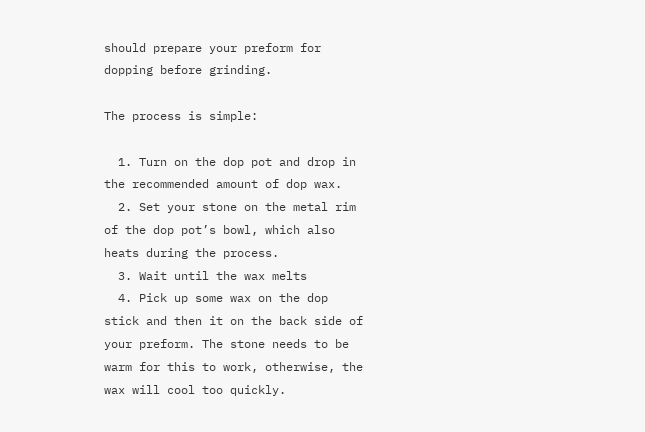should prepare your preform for dopping before grinding.

The process is simple:

  1. Turn on the dop pot and drop in the recommended amount of dop wax.
  2. Set your stone on the metal rim of the dop pot’s bowl, which also heats during the process.
  3. Wait until the wax melts
  4. Pick up some wax on the dop stick and then it on the back side of your preform. The stone needs to be warm for this to work, otherwise, the wax will cool too quickly.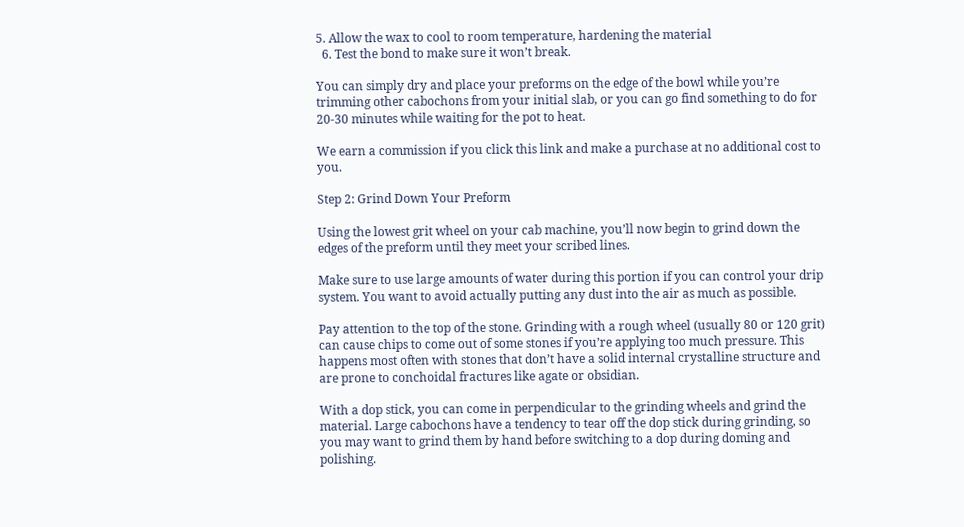5. Allow the wax to cool to room temperature, hardening the material
  6. Test the bond to make sure it won’t break.

You can simply dry and place your preforms on the edge of the bowl while you’re trimming other cabochons from your initial slab, or you can go find something to do for 20-30 minutes while waiting for the pot to heat.

We earn a commission if you click this link and make a purchase at no additional cost to you.

Step 2: Grind Down Your Preform

Using the lowest grit wheel on your cab machine, you’ll now begin to grind down the edges of the preform until they meet your scribed lines.

Make sure to use large amounts of water during this portion if you can control your drip system. You want to avoid actually putting any dust into the air as much as possible.

Pay attention to the top of the stone. Grinding with a rough wheel (usually 80 or 120 grit) can cause chips to come out of some stones if you’re applying too much pressure. This happens most often with stones that don’t have a solid internal crystalline structure and are prone to conchoidal fractures like agate or obsidian.

With a dop stick, you can come in perpendicular to the grinding wheels and grind the material. Large cabochons have a tendency to tear off the dop stick during grinding, so you may want to grind them by hand before switching to a dop during doming and polishing.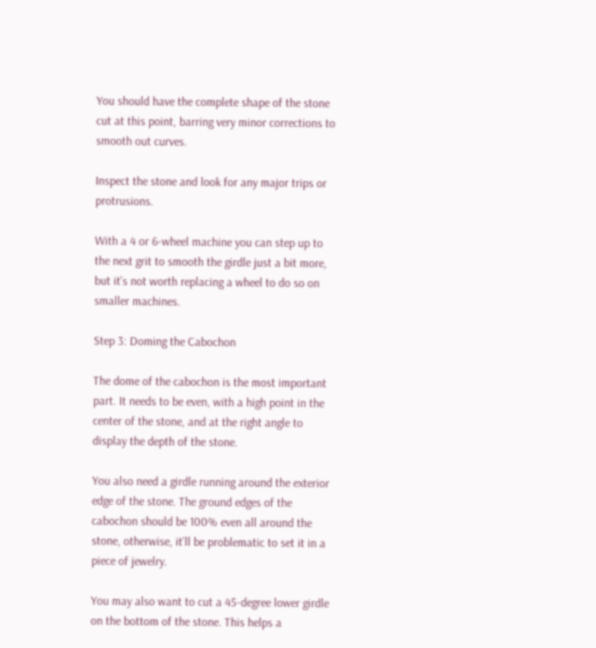You should have the complete shape of the stone cut at this point, barring very minor corrections to smooth out curves.

Inspect the stone and look for any major trips or protrusions.

With a 4 or 6-wheel machine you can step up to the next grit to smooth the girdle just a bit more, but it’s not worth replacing a wheel to do so on smaller machines.

Step 3: Doming the Cabochon

The dome of the cabochon is the most important part. It needs to be even, with a high point in the center of the stone, and at the right angle to display the depth of the stone.

You also need a girdle running around the exterior edge of the stone. The ground edges of the cabochon should be 100% even all around the stone, otherwise, it’ll be problematic to set it in a piece of jewelry.

You may also want to cut a 45-degree lower girdle on the bottom of the stone. This helps a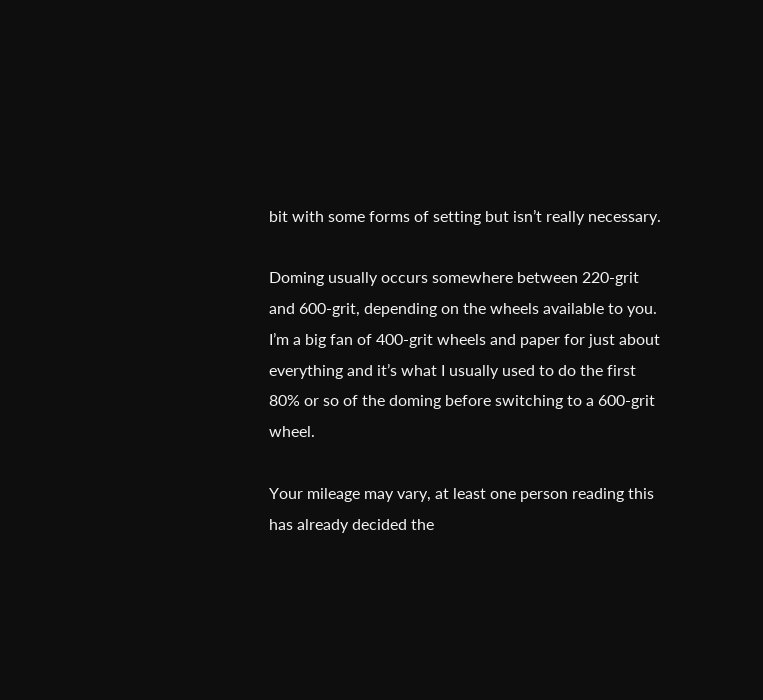bit with some forms of setting but isn’t really necessary.

Doming usually occurs somewhere between 220-grit and 600-grit, depending on the wheels available to you. I’m a big fan of 400-grit wheels and paper for just about everything and it’s what I usually used to do the first 80% or so of the doming before switching to a 600-grit wheel.

Your mileage may vary, at least one person reading this has already decided the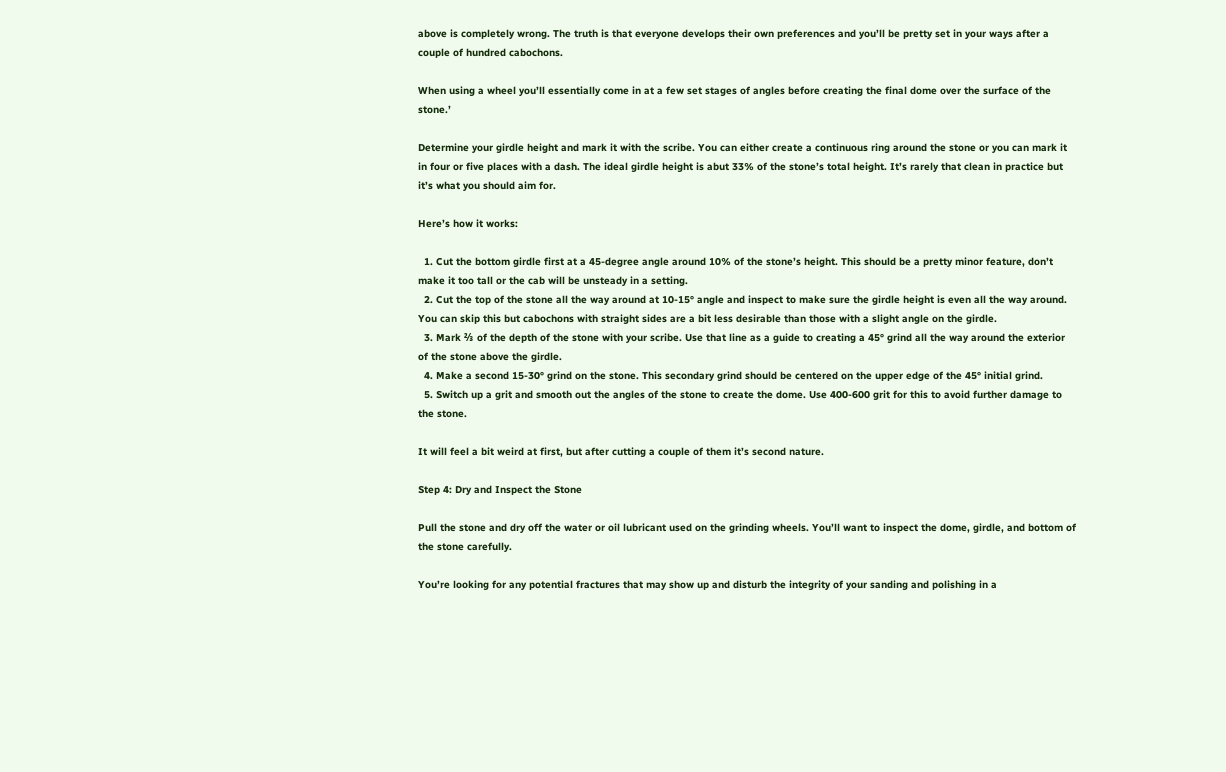above is completely wrong. The truth is that everyone develops their own preferences and you’ll be pretty set in your ways after a couple of hundred cabochons.

When using a wheel you’ll essentially come in at a few set stages of angles before creating the final dome over the surface of the stone.’

Determine your girdle height and mark it with the scribe. You can either create a continuous ring around the stone or you can mark it in four or five places with a dash. The ideal girdle height is abut 33% of the stone’s total height. It’s rarely that clean in practice but it’s what you should aim for.

Here’s how it works:

  1. Cut the bottom girdle first at a 45-degree angle around 10% of the stone’s height. This should be a pretty minor feature, don’t make it too tall or the cab will be unsteady in a setting.
  2. Cut the top of the stone all the way around at 10-15° angle and inspect to make sure the girdle height is even all the way around. You can skip this but cabochons with straight sides are a bit less desirable than those with a slight angle on the girdle.
  3. Mark ⅔ of the depth of the stone with your scribe. Use that line as a guide to creating a 45° grind all the way around the exterior of the stone above the girdle.
  4. Make a second 15-30° grind on the stone. This secondary grind should be centered on the upper edge of the 45° initial grind.
  5. Switch up a grit and smooth out the angles of the stone to create the dome. Use 400-600 grit for this to avoid further damage to the stone.

It will feel a bit weird at first, but after cutting a couple of them it’s second nature.

Step 4: Dry and Inspect the Stone

Pull the stone and dry off the water or oil lubricant used on the grinding wheels. You’ll want to inspect the dome, girdle, and bottom of the stone carefully.

You’re looking for any potential fractures that may show up and disturb the integrity of your sanding and polishing in a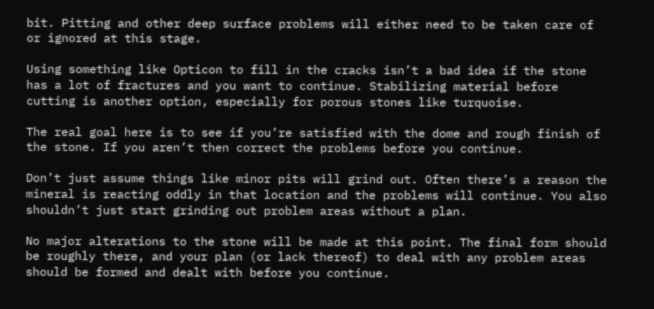bit. Pitting and other deep surface problems will either need to be taken care of or ignored at this stage.

Using something like Opticon to fill in the cracks isn’t a bad idea if the stone has a lot of fractures and you want to continue. Stabilizing material before cutting is another option, especially for porous stones like turquoise.

The real goal here is to see if you’re satisfied with the dome and rough finish of the stone. If you aren’t then correct the problems before you continue.

Don’t just assume things like minor pits will grind out. Often there’s a reason the mineral is reacting oddly in that location and the problems will continue. You also shouldn’t just start grinding out problem areas without a plan.

No major alterations to the stone will be made at this point. The final form should be roughly there, and your plan (or lack thereof) to deal with any problem areas should be formed and dealt with before you continue.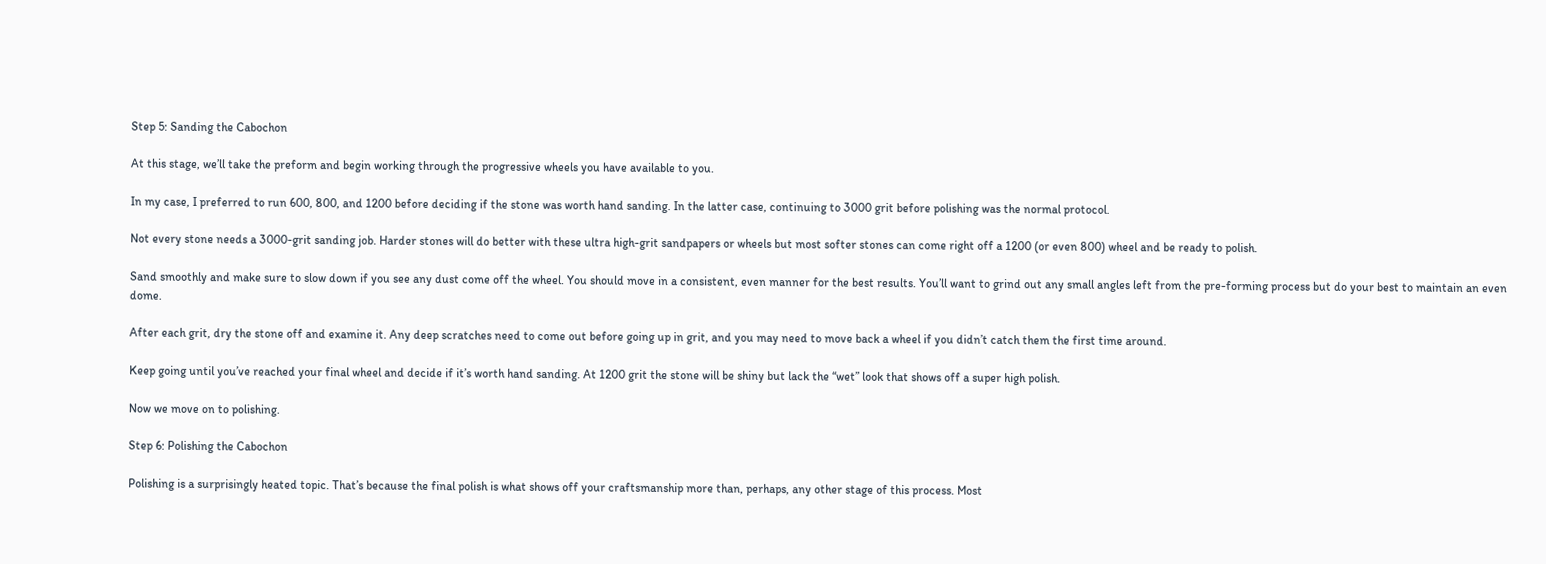Step 5: Sanding the Cabochon

At this stage, we’ll take the preform and begin working through the progressive wheels you have available to you.

In my case, I preferred to run 600, 800, and 1200 before deciding if the stone was worth hand sanding. In the latter case, continuing to 3000 grit before polishing was the normal protocol.

Not every stone needs a 3000-grit sanding job. Harder stones will do better with these ultra high-grit sandpapers or wheels but most softer stones can come right off a 1200 (or even 800) wheel and be ready to polish.

Sand smoothly and make sure to slow down if you see any dust come off the wheel. You should move in a consistent, even manner for the best results. You’ll want to grind out any small angles left from the pre-forming process but do your best to maintain an even dome.

After each grit, dry the stone off and examine it. Any deep scratches need to come out before going up in grit, and you may need to move back a wheel if you didn’t catch them the first time around.

Keep going until you’ve reached your final wheel and decide if it’s worth hand sanding. At 1200 grit the stone will be shiny but lack the “wet” look that shows off a super high polish.

Now we move on to polishing.

Step 6: Polishing the Cabochon

Polishing is a surprisingly heated topic. That’s because the final polish is what shows off your craftsmanship more than, perhaps, any other stage of this process. Most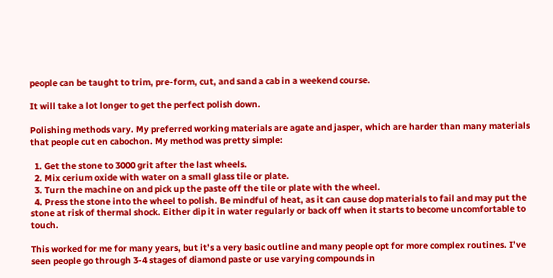people can be taught to trim, pre-form, cut, and sand a cab in a weekend course.

It will take a lot longer to get the perfect polish down.

Polishing methods vary. My preferred working materials are agate and jasper, which are harder than many materials that people cut en cabochon. My method was pretty simple:

  1. Get the stone to 3000 grit after the last wheels.
  2. Mix cerium oxide with water on a small glass tile or plate.
  3. Turn the machine on and pick up the paste off the tile or plate with the wheel.
  4. Press the stone into the wheel to polish. Be mindful of heat, as it can cause dop materials to fail and may put the stone at risk of thermal shock. Either dip it in water regularly or back off when it starts to become uncomfortable to touch.

This worked for me for many years, but it’s a very basic outline and many people opt for more complex routines. I’ve seen people go through 3-4 stages of diamond paste or use varying compounds in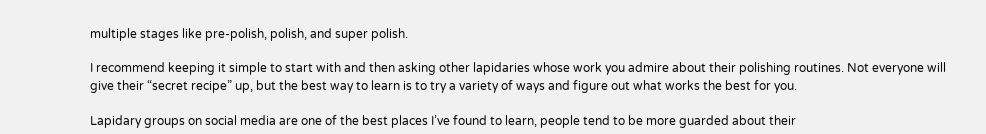multiple stages like pre-polish, polish, and super polish.

I recommend keeping it simple to start with and then asking other lapidaries whose work you admire about their polishing routines. Not everyone will give their “secret recipe” up, but the best way to learn is to try a variety of ways and figure out what works the best for you.

Lapidary groups on social media are one of the best places I’ve found to learn, people tend to be more guarded about their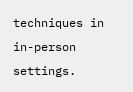techniques in in-person settings.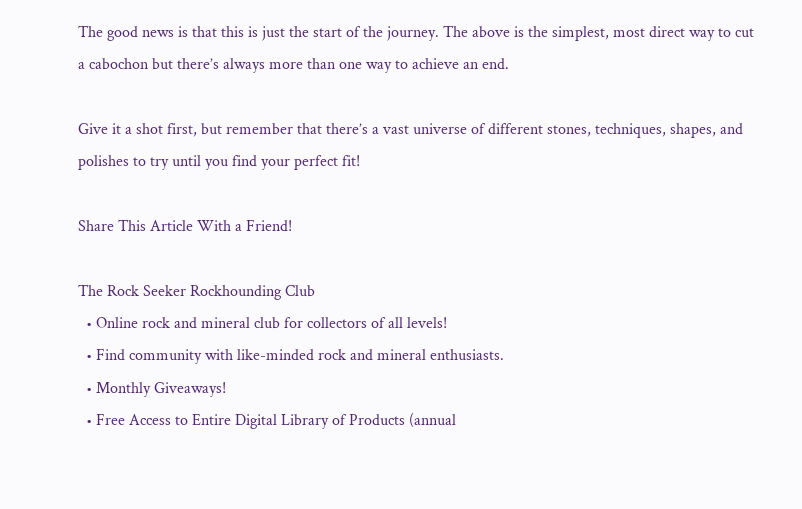The good news is that this is just the start of the journey. The above is the simplest, most direct way to cut a cabochon but there’s always more than one way to achieve an end.

Give it a shot first, but remember that there’s a vast universe of different stones, techniques, shapes, and polishes to try until you find your perfect fit!

Share This Article With a Friend!

The Rock Seeker Rockhounding Club
  • Online rock and mineral club for collectors of all levels!
  • Find community with like-minded rock and mineral enthusiasts.
  • Monthly Giveaways!
  • Free Access to Entire Digital Library of Products (annual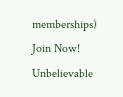memberships)
Join Now!
Unbelievable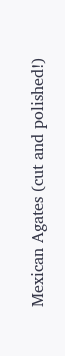Mexican Agates (cut and polished!)